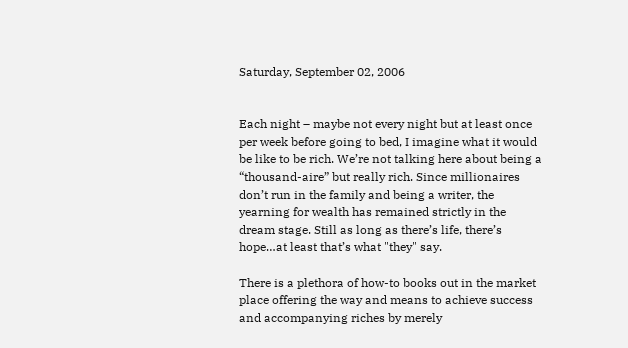Saturday, September 02, 2006


Each night – maybe not every night but at least once per week before going to bed, I imagine what it would be like to be rich. We’re not talking here about being a “thousand-aire” but really rich. Since millionaires don’t run in the family and being a writer, the yearning for wealth has remained strictly in the dream stage. Still as long as there’s life, there’s hope…at least that’s what "they" say.

There is a plethora of how-to books out in the market place offering the way and means to achieve success and accompanying riches by merely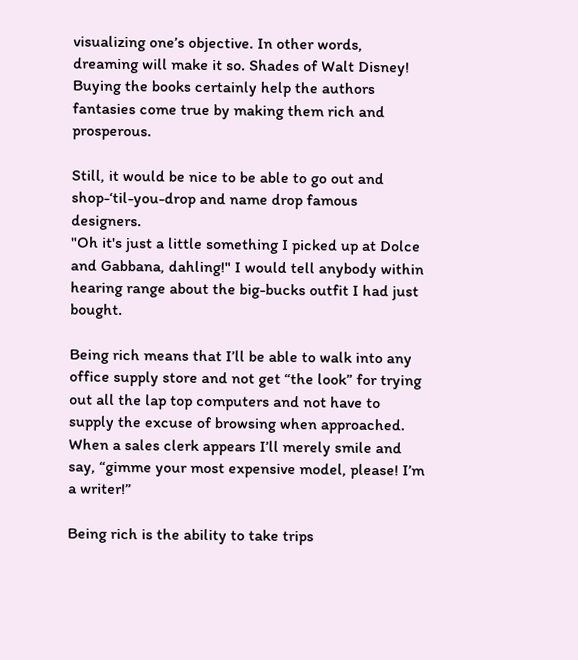visualizing one’s objective. In other words, dreaming will make it so. Shades of Walt Disney! Buying the books certainly help the authors fantasies come true by making them rich and prosperous.

Still, it would be nice to be able to go out and shop-‘til-you-drop and name drop famous designers.
"Oh it's just a little something I picked up at Dolce and Gabbana, dahling!" I would tell anybody within hearing range about the big-bucks outfit I had just bought.

Being rich means that I’ll be able to walk into any office supply store and not get “the look” for trying out all the lap top computers and not have to supply the excuse of browsing when approached. When a sales clerk appears I’ll merely smile and say, “gimme your most expensive model, please! I’m a writer!”

Being rich is the ability to take trips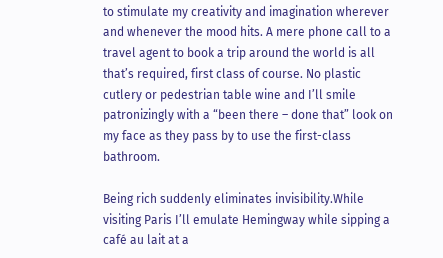to stimulate my creativity and imagination wherever and whenever the mood hits. A mere phone call to a travel agent to book a trip around the world is all that’s required, first class of course. No plastic cutlery or pedestrian table wine and I’ll smile patronizingly with a “been there – done that” look on my face as they pass by to use the first-class bathroom.

Being rich suddenly eliminates invisibility.While visiting Paris I’ll emulate Hemingway while sipping a café au lait at a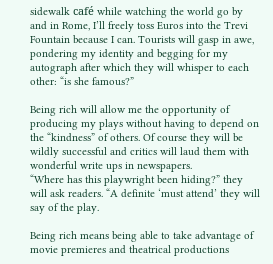sidewalk café while watching the world go by and in Rome, I’ll freely toss Euros into the Trevi Fountain because I can. Tourists will gasp in awe, pondering my identity and begging for my autograph after which they will whisper to each other: “is she famous?”

Being rich will allow me the opportunity of producing my plays without having to depend on the “kindness” of others. Of course they will be wildly successful and critics will laud them with wonderful write ups in newspapers.
“Where has this playwright been hiding?” they will ask readers. “A definite ‘must attend’ they will say of the play.

Being rich means being able to take advantage of movie premieres and theatrical productions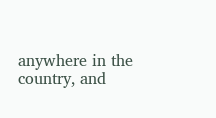anywhere in the country, and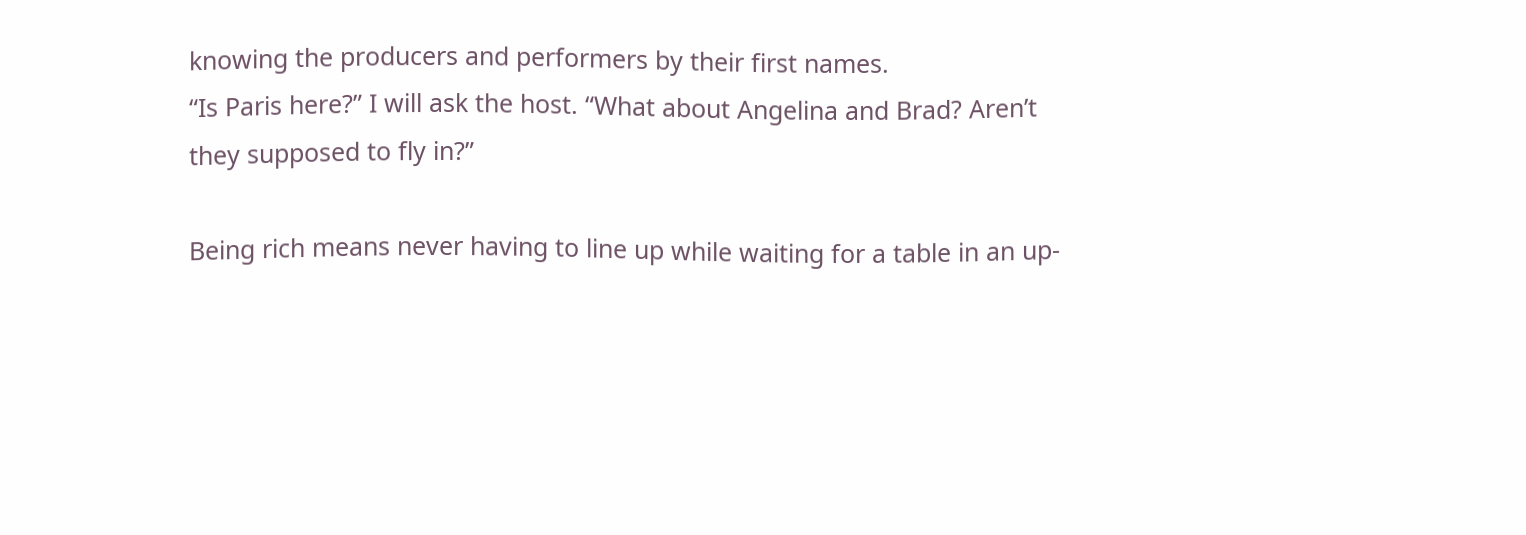knowing the producers and performers by their first names.
“Is Paris here?” I will ask the host. “What about Angelina and Brad? Aren’t they supposed to fly in?”

Being rich means never having to line up while waiting for a table in an up-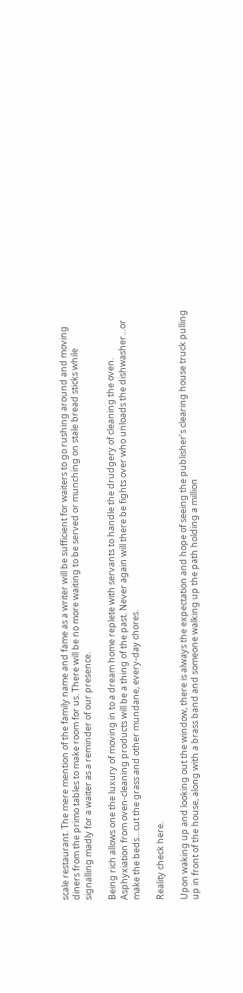scale restaurant. The mere mention of the family name and fame as a writer will be sufficient for waiters to go rushing around and moving diners from the primo tables to make room for us. There will be no more waiting to be served or munching on stale bread sticks while signalling madly for a waiter as a reminder of our presence.

Being rich allows one the luxury of moving in to a dream home replete with servants to handle the drudgery of cleaning the oven. Asphyxiation from oven-cleaning products will be a thing of the past. Never again will there be fights over who unloads the dishwasher…or make the beds…cut the grass and other mundane, every-day chores.

Reality check here.

Upon waking up and looking out the window, there is always the expectation and hope of seeing the publisher’s clearing house truck pulling up in front of the house, along with a brass band and someone walking up the path holding a million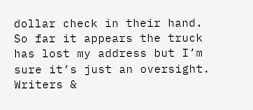dollar check in their hand. So far it appears the truck has lost my address but I’m sure it’s just an oversight.
Writers &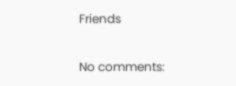Friends

No comments: